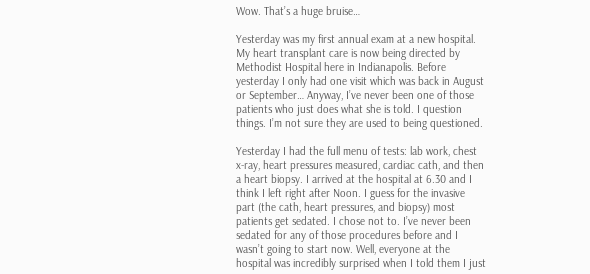Wow. That’s a huge bruise…

Yesterday was my first annual exam at a new hospital. My heart transplant care is now being directed by Methodist Hospital here in Indianapolis. Before yesterday I only had one visit which was back in August or September… Anyway, I’ve never been one of those patients who just does what she is told. I question things. I’m not sure they are used to being questioned.

Yesterday I had the full menu of tests: lab work, chest x-ray, heart pressures measured, cardiac cath, and then a heart biopsy. I arrived at the hospital at 6.30 and I think I left right after Noon. I guess for the invasive part (the cath, heart pressures, and biopsy) most patients get sedated. I chose not to. I’ve never been sedated for any of those procedures before and I wasn’t going to start now. Well, everyone at the hospital was incredibly surprised when I told them I just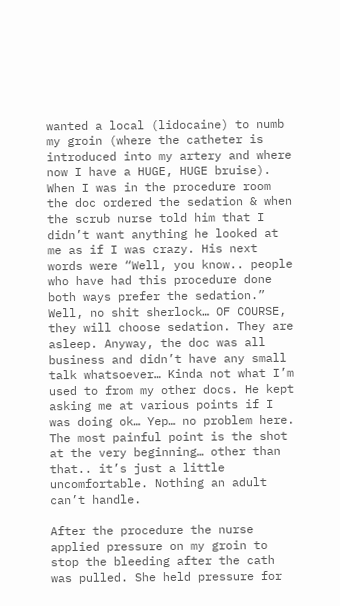wanted a local (lidocaine) to numb my groin (where the catheter is introduced into my artery and where now I have a HUGE, HUGE bruise). When I was in the procedure room the doc ordered the sedation & when the scrub nurse told him that I didn’t want anything he looked at me as if I was crazy. His next words were “Well, you know.. people who have had this procedure done both ways prefer the sedation.” Well, no shit sherlock… OF COURSE, they will choose sedation. They are asleep. Anyway, the doc was all business and didn’t have any small talk whatsoever… Kinda not what I’m used to from my other docs. He kept asking me at various points if I was doing ok… Yep… no problem here. The most painful point is the shot at the very beginning… other than that.. it’s just a little uncomfortable. Nothing an adult can’t handle.

After the procedure the nurse applied pressure on my groin to stop the bleeding after the cath was pulled. She held pressure for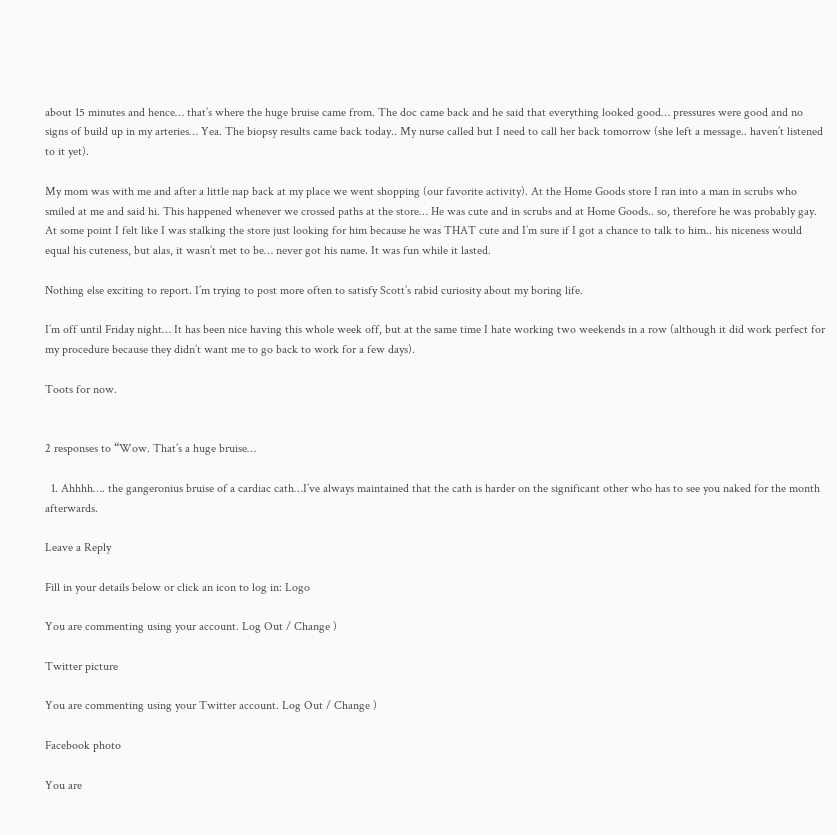about 15 minutes and hence… that’s where the huge bruise came from. The doc came back and he said that everything looked good… pressures were good and no signs of build up in my arteries… Yea. The biopsy results came back today.. My nurse called but I need to call her back tomorrow (she left a message.. haven’t listened to it yet).

My mom was with me and after a little nap back at my place we went shopping (our favorite activity). At the Home Goods store I ran into a man in scrubs who smiled at me and said hi. This happened whenever we crossed paths at the store… He was cute and in scrubs and at Home Goods.. so, therefore he was probably gay. At some point I felt like I was stalking the store just looking for him because he was THAT cute and I’m sure if I got a chance to talk to him.. his niceness would equal his cuteness, but alas, it wasn’t met to be… never got his name. It was fun while it lasted.

Nothing else exciting to report. I’m trying to post more often to satisfy Scott’s rabid curiosity about my boring life.

I’m off until Friday night… It has been nice having this whole week off, but at the same time I hate working two weekends in a row (although it did work perfect for my procedure because they didn’t want me to go back to work for a few days).

Toots for now.


2 responses to “Wow. That’s a huge bruise…

  1. Ahhhh…. the gangeronius bruise of a cardiac cath…I’ve always maintained that the cath is harder on the significant other who has to see you naked for the month afterwards.

Leave a Reply

Fill in your details below or click an icon to log in: Logo

You are commenting using your account. Log Out / Change )

Twitter picture

You are commenting using your Twitter account. Log Out / Change )

Facebook photo

You are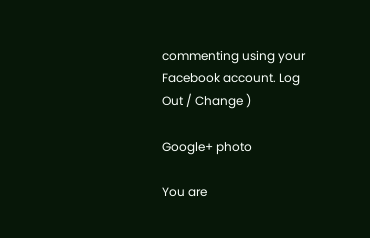commenting using your Facebook account. Log Out / Change )

Google+ photo

You are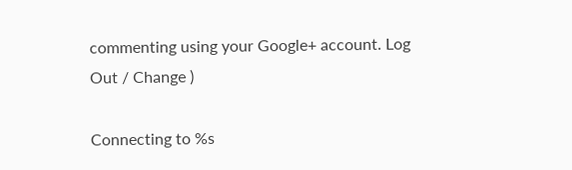commenting using your Google+ account. Log Out / Change )

Connecting to %s